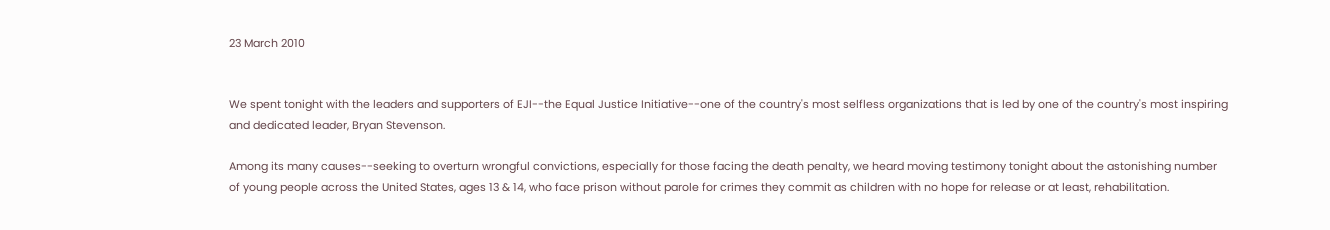23 March 2010


We spent tonight with the leaders and supporters of EJI--the Equal Justice Initiative--one of the country's most selfless organizations that is led by one of the country's most inspiring and dedicated leader, Bryan Stevenson.

Among its many causes--seeking to overturn wrongful convictions, especially for those facing the death penalty, we heard moving testimony tonight about the astonishing number of young people across the United States, ages 13 & 14, who face prison without parole for crimes they commit as children with no hope for release or at least, rehabilitation.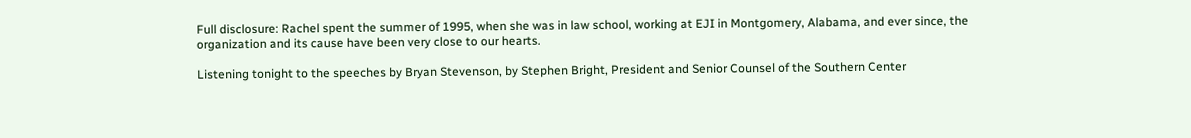Full disclosure: Rachel spent the summer of 1995, when she was in law school, working at EJI in Montgomery, Alabama, and ever since, the organization and its cause have been very close to our hearts.

Listening tonight to the speeches by Bryan Stevenson, by Stephen Bright, President and Senior Counsel of the Southern Center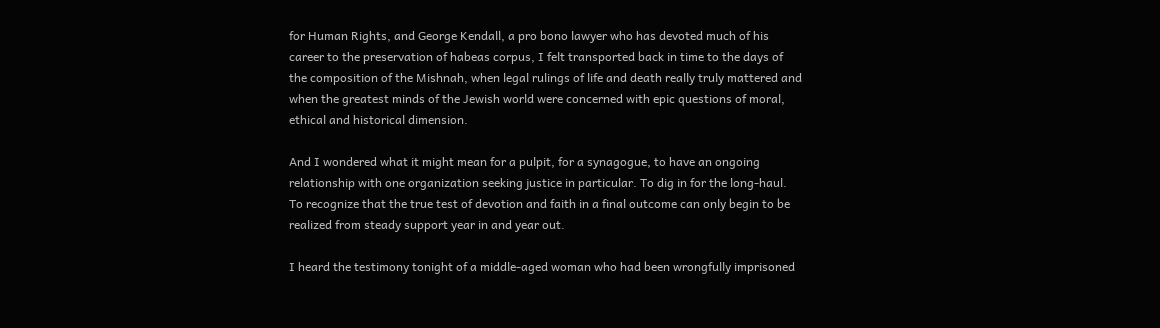for Human Rights, and George Kendall, a pro bono lawyer who has devoted much of his career to the preservation of habeas corpus, I felt transported back in time to the days of the composition of the Mishnah, when legal rulings of life and death really truly mattered and when the greatest minds of the Jewish world were concerned with epic questions of moral, ethical and historical dimension.

And I wondered what it might mean for a pulpit, for a synagogue, to have an ongoing relationship with one organization seeking justice in particular. To dig in for the long-haul. To recognize that the true test of devotion and faith in a final outcome can only begin to be realized from steady support year in and year out.

I heard the testimony tonight of a middle-aged woman who had been wrongfully imprisoned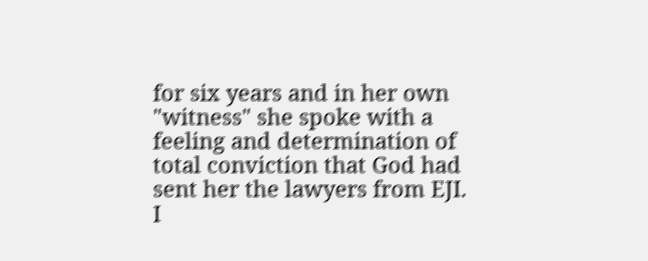for six years and in her own "witness" she spoke with a feeling and determination of total conviction that God had sent her the lawyers from EJI. I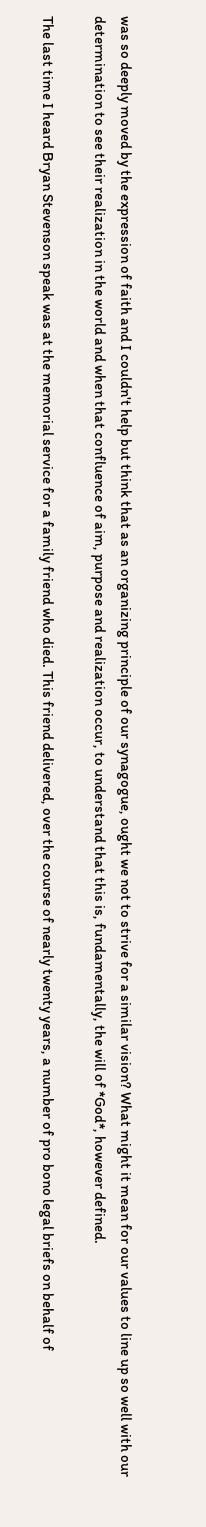was so deeply moved by the expression of faith and I couldn't help but think that as an organizing principle of our synagogue, ought we not to strive for a similar vision? What might it mean for our values to line up so well with our determination to see their realization in the world and when that confluence of aim, purpose and realization occur, to understand that this is, fundamentally, the will of *God*, however defined.

The last time I heard Bryan Stevenson speak was at the memorial service for a family friend who died. This friend delivered, over the course of nearly twenty years, a number of pro bono legal briefs on behalf of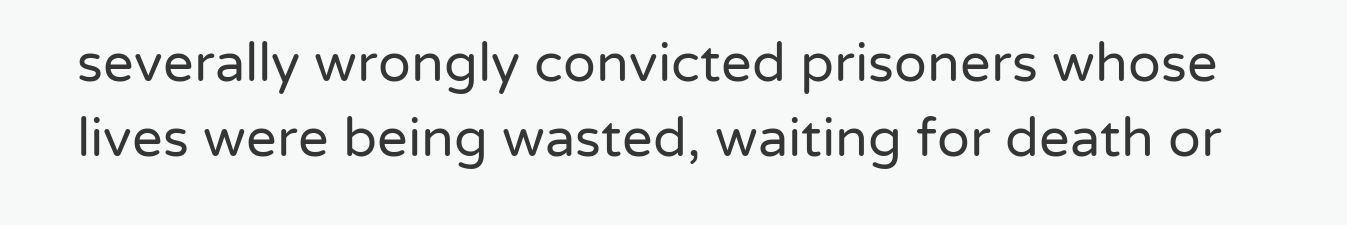severally wrongly convicted prisoners whose lives were being wasted, waiting for death or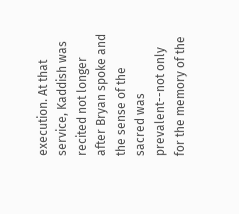execution. At that service, Kaddish was recited not longer after Bryan spoke and the sense of the sacred was prevalent--not only for the memory of the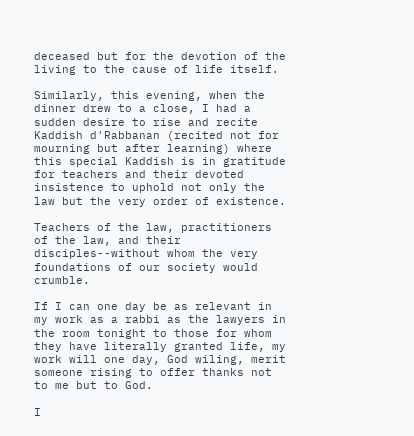deceased but for the devotion of the living to the cause of life itself.

Similarly, this evening, when the dinner drew to a close, I had a sudden desire to rise and recite Kaddish d'Rabbanan (recited not for mourning but after learning) where this special Kaddish is in gratitude for teachers and their devoted insistence to uphold not only the law but the very order of existence.

Teachers of the law, practitioners of the law, and their disciples--without whom the very foundations of our society would crumble.

If I can one day be as relevant in my work as a rabbi as the lawyers in the room tonight to those for whom they have literally granted life, my work will one day, God wiling, merit someone rising to offer thanks not to me but to God.

I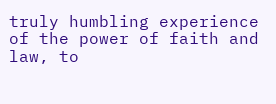truly humbling experience of the power of faith and law, to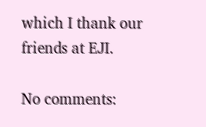which I thank our friends at EJI.

No comments: